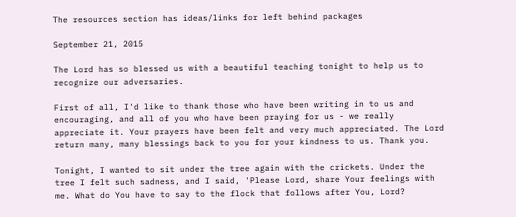The resources section has ideas/links for left behind packages

September 21, 2015

The Lord has so blessed us with a beautiful teaching tonight to help us to recognize our adversaries.

First of all, I'd like to thank those who have been writing in to us and encouraging, and all of you who have been praying for us - we really appreciate it. Your prayers have been felt and very much appreciated. The Lord return many, many blessings back to you for your kindness to us. Thank you.

Tonight, I wanted to sit under the tree again with the crickets. Under the tree I felt such sadness, and I said, 'Please Lord, share Your feelings with me. What do You have to say to the flock that follows after You, Lord?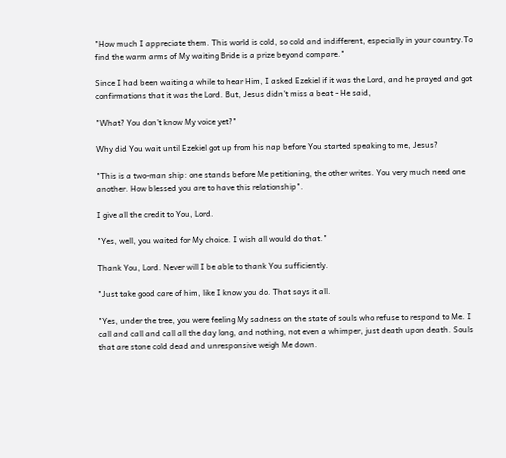"How much I appreciate them. This world is cold, so cold and indifferent, especially in your country.To find the warm arms of My waiting Bride is a prize beyond compare."

Since I had been waiting a while to hear Him, I asked Ezekiel if it was the Lord, and he prayed and got confirmations that it was the Lord. But, Jesus didn't miss a beat - He said,

"What? You don't know My voice yet?"

Why did You wait until Ezekiel got up from his nap before You started speaking to me, Jesus?

"This is a two-man ship: one stands before Me petitioning, the other writes. You very much need one another. How blessed you are to have this relationship".

I give all the credit to You, Lord.

"Yes, well, you waited for My choice. I wish all would do that."

Thank You, Lord. Never will I be able to thank You sufficiently.

"Just take good care of him, like I know you do. That says it all.

"Yes, under the tree, you were feeling My sadness on the state of souls who refuse to respond to Me. I call and call and call all the day long, and nothing, not even a whimper, just death upon death. Souls that are stone cold dead and unresponsive weigh Me down.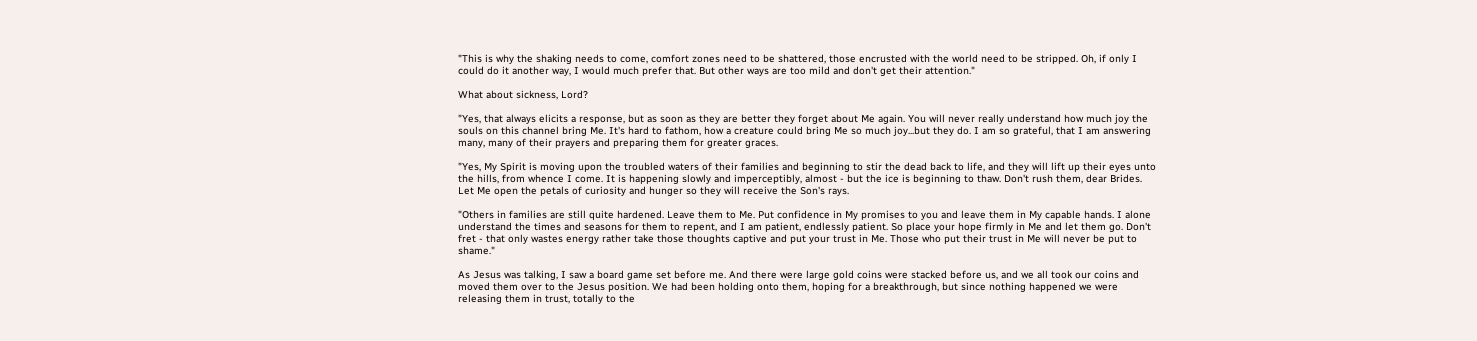"This is why the shaking needs to come, comfort zones need to be shattered, those encrusted with the world need to be stripped. Oh, if only I could do it another way, I would much prefer that. But other ways are too mild and don't get their attention."

What about sickness, Lord?

"Yes, that always elicits a response, but as soon as they are better they forget about Me again. You will never really understand how much joy the souls on this channel bring Me. It's hard to fathom, how a creature could bring Me so much joy...but they do. I am so grateful, that I am answering many, many of their prayers and preparing them for greater graces.

"Yes, My Spirit is moving upon the troubled waters of their families and beginning to stir the dead back to life, and they will lift up their eyes unto the hills, from whence I come. It is happening slowly and imperceptibly, almost - but the ice is beginning to thaw. Don't rush them, dear Brides. Let Me open the petals of curiosity and hunger so they will receive the Son's rays.

"Others in families are still quite hardened. Leave them to Me. Put confidence in My promises to you and leave them in My capable hands. I alone understand the times and seasons for them to repent, and I am patient, endlessly patient. So place your hope firmly in Me and let them go. Don't fret - that only wastes energy rather take those thoughts captive and put your trust in Me. Those who put their trust in Me will never be put to shame."

As Jesus was talking, I saw a board game set before me. And there were large gold coins were stacked before us, and we all took our coins and moved them over to the Jesus position. We had been holding onto them, hoping for a breakthrough, but since nothing happened we were releasing them in trust, totally to the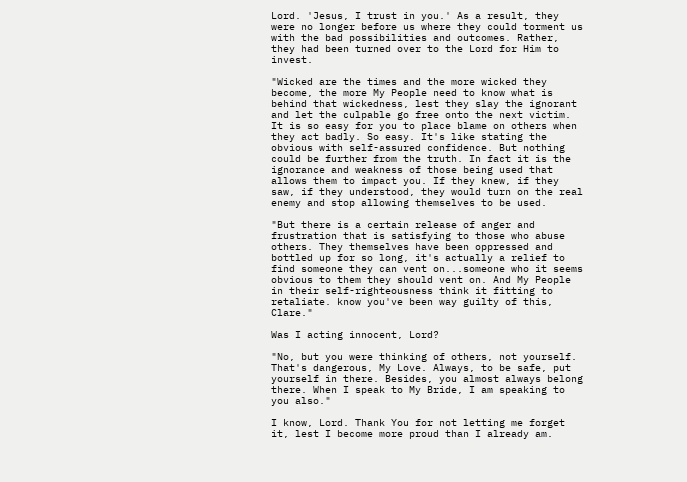Lord. 'Jesus, I trust in you.' As a result, they were no longer before us where they could torment us with the bad possibilities and outcomes. Rather, they had been turned over to the Lord for Him to invest.

"Wicked are the times and the more wicked they become, the more My People need to know what is behind that wickedness, lest they slay the ignorant and let the culpable go free onto the next victim. It is so easy for you to place blame on others when they act badly. So easy. It's like stating the obvious with self-assured confidence. But nothing could be further from the truth. In fact it is the ignorance and weakness of those being used that allows them to impact you. If they knew, if they saw, if they understood, they would turn on the real enemy and stop allowing themselves to be used.

"But there is a certain release of anger and frustration that is satisfying to those who abuse others. They themselves have been oppressed and bottled up for so long, it's actually a relief to find someone they can vent on...someone who it seems obvious to them they should vent on. And My People in their self-righteousness think it fitting to retaliate. know you've been way guilty of this, Clare."

Was I acting innocent, Lord?

"No, but you were thinking of others, not yourself. That's dangerous, My Love. Always, to be safe, put yourself in there. Besides, you almost always belong there. When I speak to My Bride, I am speaking to you also."

I know, Lord. Thank You for not letting me forget it, lest I become more proud than I already am.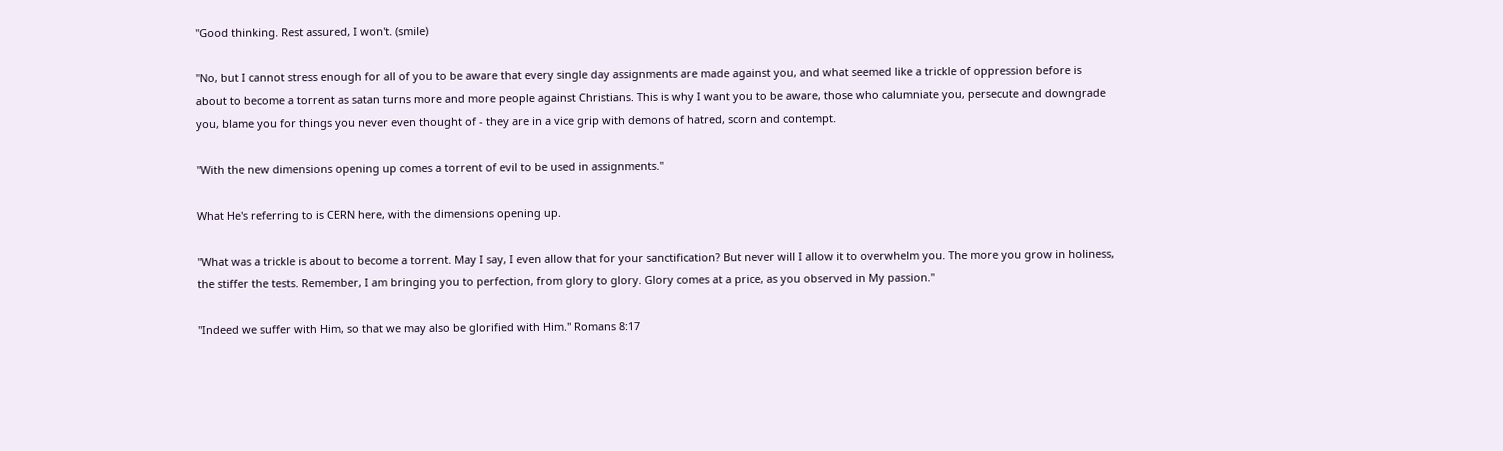"Good thinking. Rest assured, I won't. (smile)

"No, but I cannot stress enough for all of you to be aware that every single day assignments are made against you, and what seemed like a trickle of oppression before is about to become a torrent as satan turns more and more people against Christians. This is why I want you to be aware, those who calumniate you, persecute and downgrade you, blame you for things you never even thought of - they are in a vice grip with demons of hatred, scorn and contempt.

"With the new dimensions opening up comes a torrent of evil to be used in assignments."

What He's referring to is CERN here, with the dimensions opening up.

"What was a trickle is about to become a torrent. May I say, I even allow that for your sanctification? But never will I allow it to overwhelm you. The more you grow in holiness, the stiffer the tests. Remember, I am bringing you to perfection, from glory to glory. Glory comes at a price, as you observed in My passion."

"Indeed we suffer with Him, so that we may also be glorified with Him." Romans 8:17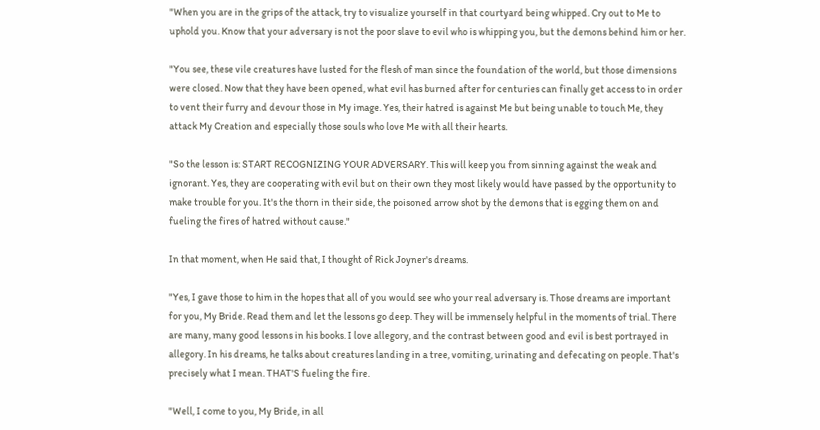"When you are in the grips of the attack, try to visualize yourself in that courtyard being whipped. Cry out to Me to uphold you. Know that your adversary is not the poor slave to evil who is whipping you, but the demons behind him or her.

"You see, these vile creatures have lusted for the flesh of man since the foundation of the world, but those dimensions were closed. Now that they have been opened, what evil has burned after for centuries can finally get access to in order to vent their furry and devour those in My image. Yes, their hatred is against Me but being unable to touch Me, they attack My Creation and especially those souls who love Me with all their hearts.

"So the lesson is: START RECOGNIZING YOUR ADVERSARY. This will keep you from sinning against the weak and ignorant. Yes, they are cooperating with evil but on their own they most likely would have passed by the opportunity to make trouble for you. It's the thorn in their side, the poisoned arrow shot by the demons that is egging them on and fueling the fires of hatred without cause."

In that moment, when He said that, I thought of Rick Joyner's dreams.

"Yes, I gave those to him in the hopes that all of you would see who your real adversary is. Those dreams are important for you, My Bride. Read them and let the lessons go deep. They will be immensely helpful in the moments of trial. There are many, many good lessons in his books. I love allegory, and the contrast between good and evil is best portrayed in allegory. In his dreams, he talks about creatures landing in a tree, vomiting, urinating and defecating on people. That's precisely what I mean. THAT'S fueling the fire.

"Well, I come to you, My Bride, in all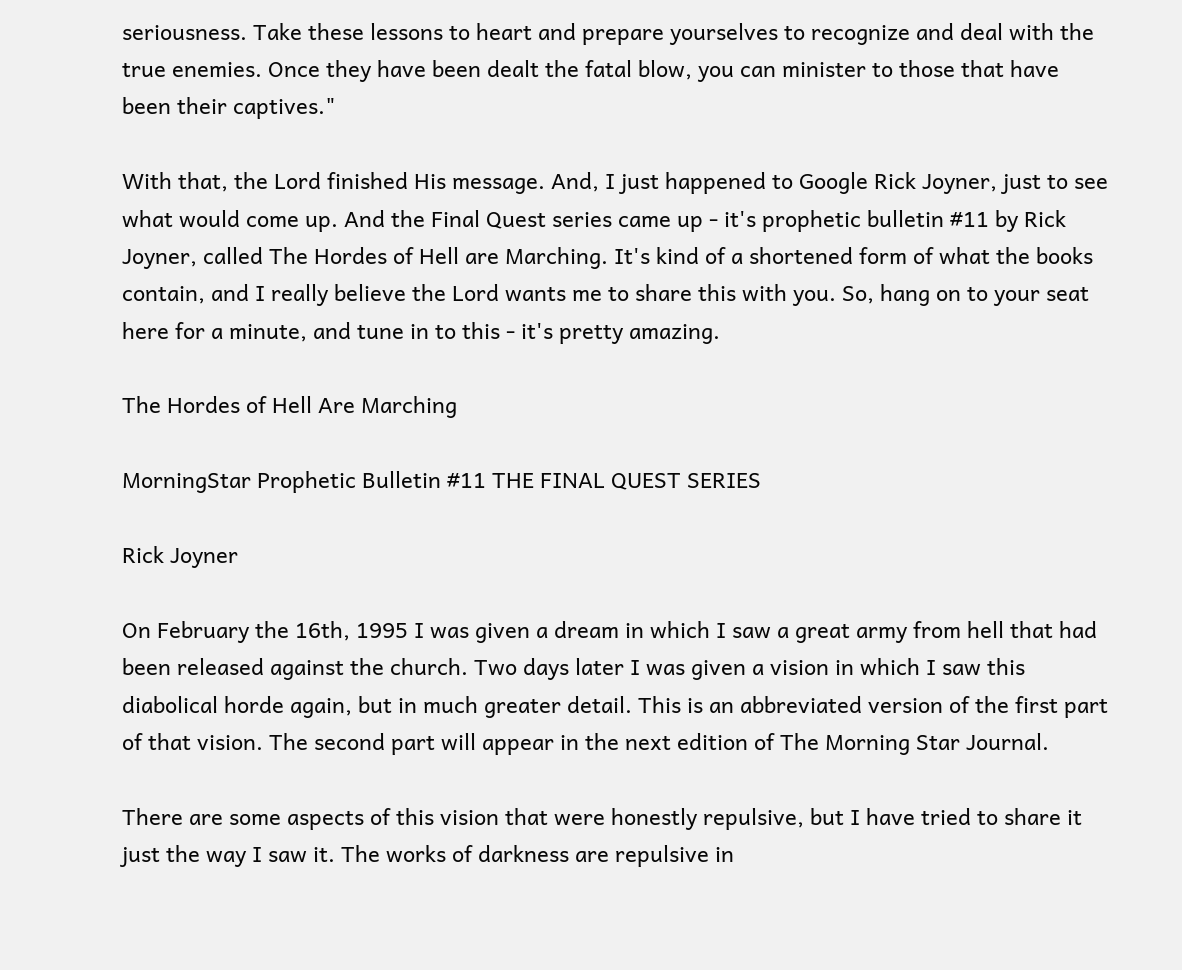seriousness. Take these lessons to heart and prepare yourselves to recognize and deal with the true enemies. Once they have been dealt the fatal blow, you can minister to those that have been their captives."

With that, the Lord finished His message. And, I just happened to Google Rick Joyner, just to see what would come up. And the Final Quest series came up - it's prophetic bulletin #11 by Rick Joyner, called The Hordes of Hell are Marching. It's kind of a shortened form of what the books contain, and I really believe the Lord wants me to share this with you. So, hang on to your seat here for a minute, and tune in to this - it's pretty amazing.

The Hordes of Hell Are Marching

MorningStar Prophetic Bulletin #11 THE FINAL QUEST SERIES

Rick Joyner

On February the 16th, 1995 I was given a dream in which I saw a great army from hell that had been released against the church. Two days later I was given a vision in which I saw this diabolical horde again, but in much greater detail. This is an abbreviated version of the first part of that vision. The second part will appear in the next edition of The Morning Star Journal.

There are some aspects of this vision that were honestly repulsive, but I have tried to share it just the way I saw it. The works of darkness are repulsive in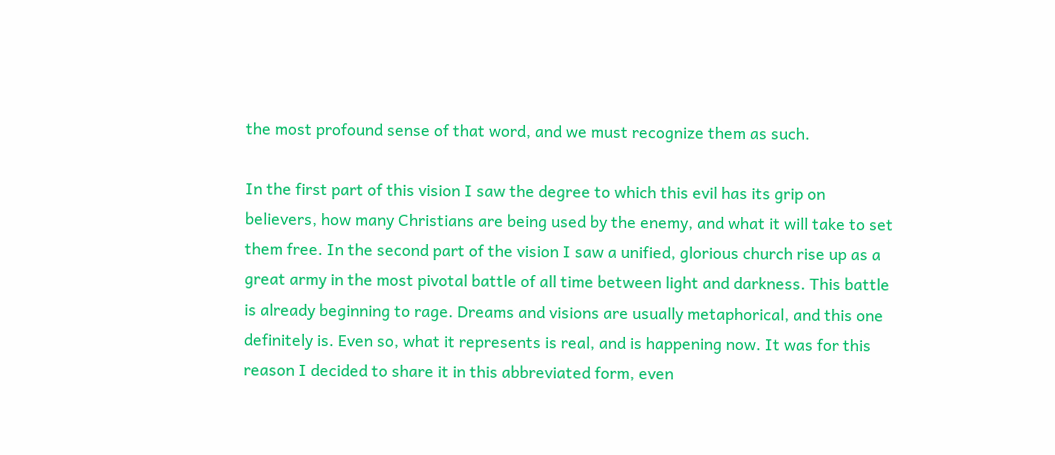the most profound sense of that word, and we must recognize them as such.

In the first part of this vision I saw the degree to which this evil has its grip on believers, how many Christians are being used by the enemy, and what it will take to set them free. In the second part of the vision I saw a unified, glorious church rise up as a great army in the most pivotal battle of all time between light and darkness. This battle is already beginning to rage. Dreams and visions are usually metaphorical, and this one definitely is. Even so, what it represents is real, and is happening now. It was for this reason I decided to share it in this abbreviated form, even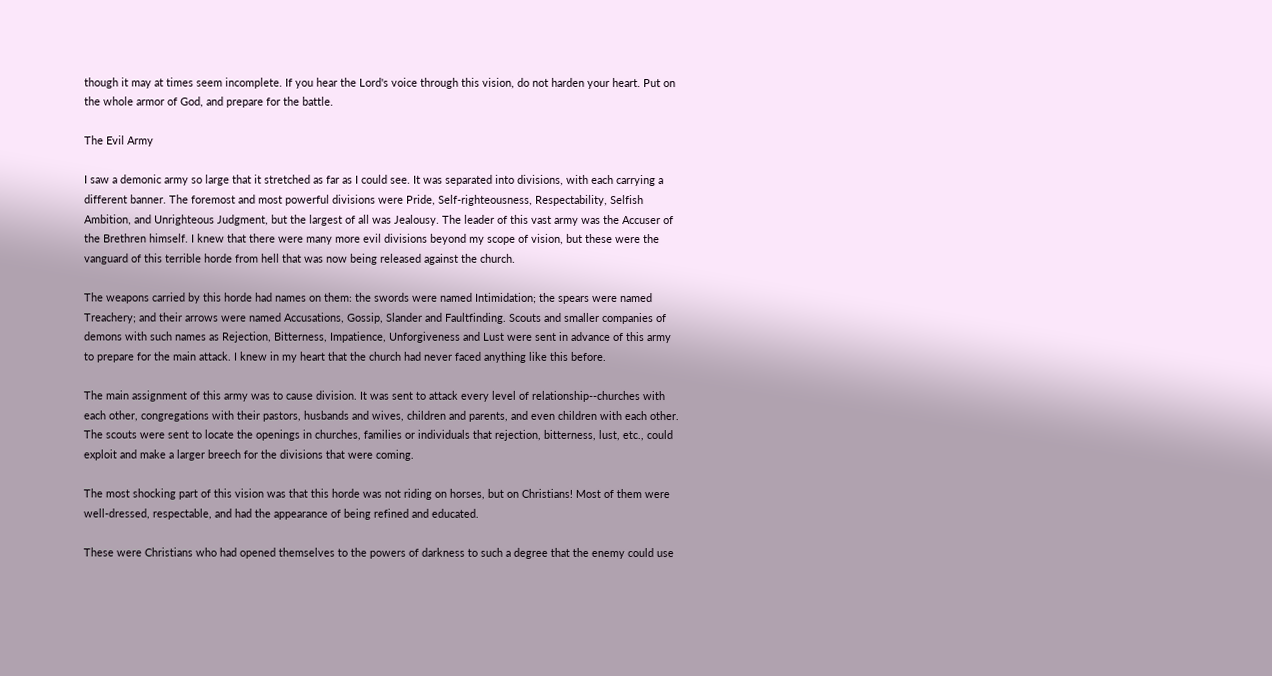though it may at times seem incomplete. If you hear the Lord's voice through this vision, do not harden your heart. Put on the whole armor of God, and prepare for the battle.

The Evil Army

I saw a demonic army so large that it stretched as far as I could see. It was separated into divisions, with each carrying a different banner. The foremost and most powerful divisions were Pride, Self-righteousness, Respectability, Selfish Ambition, and Unrighteous Judgment, but the largest of all was Jealousy. The leader of this vast army was the Accuser of the Brethren himself. I knew that there were many more evil divisions beyond my scope of vision, but these were the vanguard of this terrible horde from hell that was now being released against the church.

The weapons carried by this horde had names on them: the swords were named Intimidation; the spears were named Treachery; and their arrows were named Accusations, Gossip, Slander and Faultfinding. Scouts and smaller companies of demons with such names as Rejection, Bitterness, Impatience, Unforgiveness and Lust were sent in advance of this army to prepare for the main attack. I knew in my heart that the church had never faced anything like this before.

The main assignment of this army was to cause division. It was sent to attack every level of relationship--churches with each other, congregations with their pastors, husbands and wives, children and parents, and even children with each other. The scouts were sent to locate the openings in churches, families or individuals that rejection, bitterness, lust, etc., could exploit and make a larger breech for the divisions that were coming.

The most shocking part of this vision was that this horde was not riding on horses, but on Christians! Most of them were well-dressed, respectable, and had the appearance of being refined and educated.

These were Christians who had opened themselves to the powers of darkness to such a degree that the enemy could use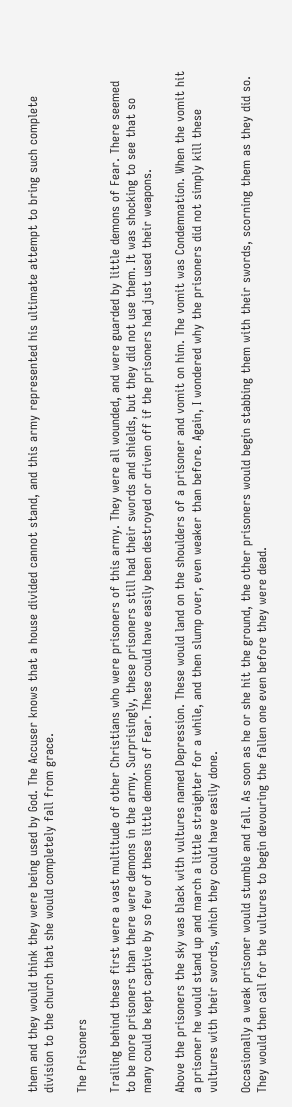them and they would think they were being used by God. The Accuser knows that a house divided cannot stand, and this army represented his ultimate attempt to bring such complete division to the church that she would completely fall from grace.

The Prisoners

Trailing behind these first were a vast multitude of other Christians who were prisoners of this army. They were all wounded, and were guarded by little demons of Fear. There seemed to be more prisoners than there were demons in the army. Surprisingly, these prisoners still had their swords and shields, but they did not use them. It was shocking to see that so many could be kept captive by so few of these little demons of Fear. These could have easily been destroyed or driven off if the prisoners had just used their weapons.

Above the prisoners the sky was black with vultures named Depression. These would land on the shoulders of a prisoner and vomit on him. The vomit was Condemnation. When the vomit hit a prisoner he would stand up and march a little straighter for a while, and then slump over, even weaker than before. Again, I wondered why the prisoners did not simply kill these vultures with their swords, which they could have easily done.

Occasionally a weak prisoner would stumble and fall. As soon as he or she hit the ground, the other prisoners would begin stabbing them with their swords, scorning them as they did so. They would then call for the vultures to begin devouring the fallen one even before they were dead.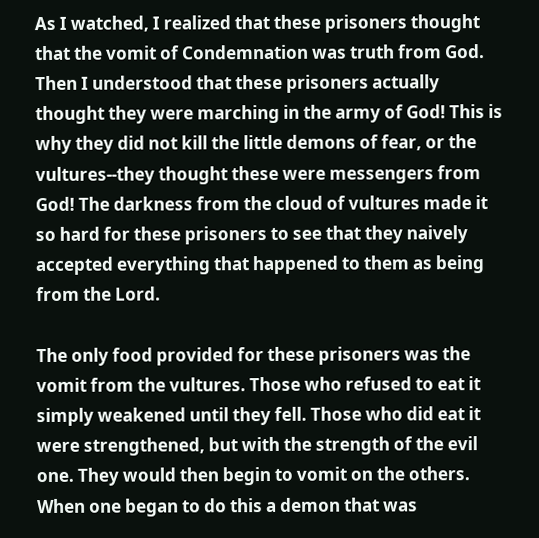As I watched, I realized that these prisoners thought that the vomit of Condemnation was truth from God. Then I understood that these prisoners actually thought they were marching in the army of God! This is why they did not kill the little demons of fear, or the vultures--they thought these were messengers from God! The darkness from the cloud of vultures made it so hard for these prisoners to see that they naively accepted everything that happened to them as being from the Lord.

The only food provided for these prisoners was the vomit from the vultures. Those who refused to eat it simply weakened until they fell. Those who did eat it were strengthened, but with the strength of the evil one. They would then begin to vomit on the others. When one began to do this a demon that was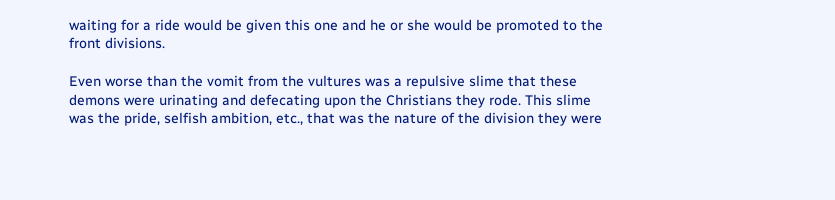waiting for a ride would be given this one and he or she would be promoted to the front divisions.

Even worse than the vomit from the vultures was a repulsive slime that these demons were urinating and defecating upon the Christians they rode. This slime was the pride, selfish ambition, etc., that was the nature of the division they were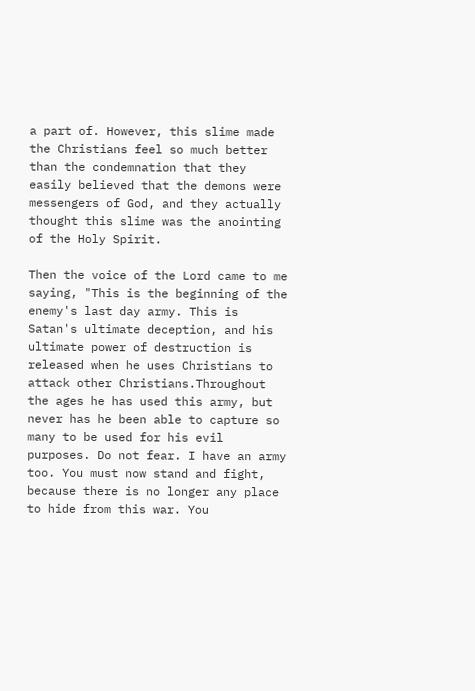a part of. However, this slime made the Christians feel so much better than the condemnation that they easily believed that the demons were messengers of God, and they actually thought this slime was the anointing of the Holy Spirit.

Then the voice of the Lord came to me saying, "This is the beginning of the enemy's last day army. This is Satan's ultimate deception, and his ultimate power of destruction is released when he uses Christians to attack other Christians.Throughout the ages he has used this army, but never has he been able to capture so many to be used for his evil purposes. Do not fear. I have an army too. You must now stand and fight, because there is no longer any place to hide from this war. You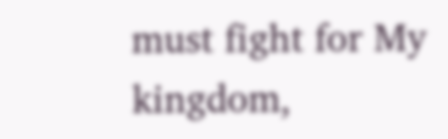must fight for My kingdom,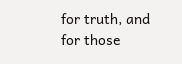for truth, and for those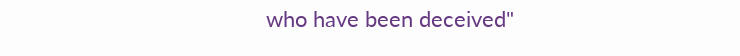who have been deceived"